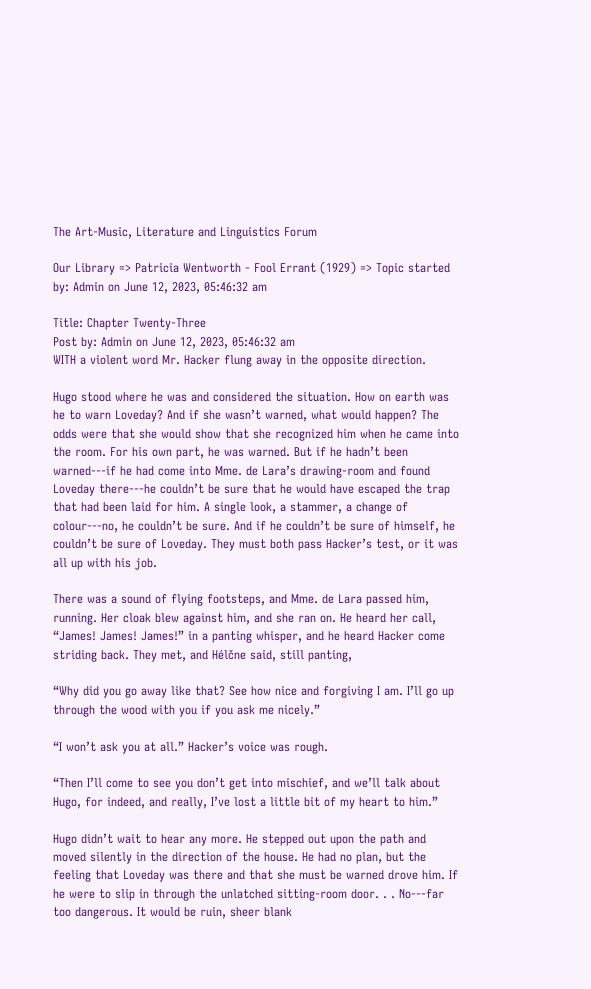The Art-Music, Literature and Linguistics Forum

Our Library => Patricia Wentworth - Fool Errant (1929) => Topic started by: Admin on June 12, 2023, 05:46:32 am

Title: Chapter Twenty-Three
Post by: Admin on June 12, 2023, 05:46:32 am
WITH a violent word Mr. Hacker flung away in the opposite direction.

Hugo stood where he was and considered the situation. How on earth was he to warn Loveday? And if she wasn’t warned, what would happen? The odds were that she would show that she recognized him when he came into the room. For his own part, he was warned. But if he hadn’t been warned---if he had come into Mme. de Lara’s drawing-room and found Loveday there---he couldn’t be sure that he would have escaped the trap that had been laid for him. A single look, a stammer, a change of colour---no, he couldn’t be sure. And if he couldn’t be sure of himself, he couldn’t be sure of Loveday. They must both pass Hacker’s test, or it was all up with his job.

There was a sound of flying footsteps, and Mme. de Lara passed him, running. Her cloak blew against him, and she ran on. He heard her call, “James! James! James!” in a panting whisper, and he heard Hacker come striding back. They met, and Hélčne said, still panting,

“Why did you go away like that? See how nice and forgiving I am. I’ll go up through the wood with you if you ask me nicely.”

“I won’t ask you at all.” Hacker’s voice was rough.

“Then I’ll come to see you don’t get into mischief, and we’ll talk about Hugo, for indeed, and really, I’ve lost a little bit of my heart to him.”

Hugo didn’t wait to hear any more. He stepped out upon the path and moved silently in the direction of the house. He had no plan, but the feeling that Loveday was there and that she must be warned drove him. If he were to slip in through the unlatched sitting-room door. . . No---far too dangerous. It would be ruin, sheer blank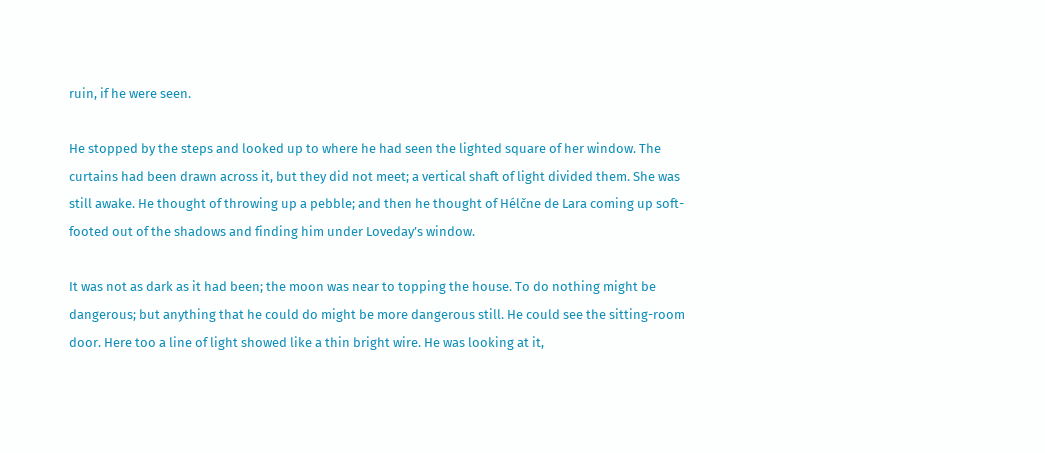ruin, if he were seen.

He stopped by the steps and looked up to where he had seen the lighted square of her window. The curtains had been drawn across it, but they did not meet; a vertical shaft of light divided them. She was still awake. He thought of throwing up a pebble; and then he thought of Hélčne de Lara coming up soft-footed out of the shadows and finding him under Loveday’s window.

It was not as dark as it had been; the moon was near to topping the house. To do nothing might be dangerous; but anything that he could do might be more dangerous still. He could see the sitting-room door. Here too a line of light showed like a thin bright wire. He was looking at it,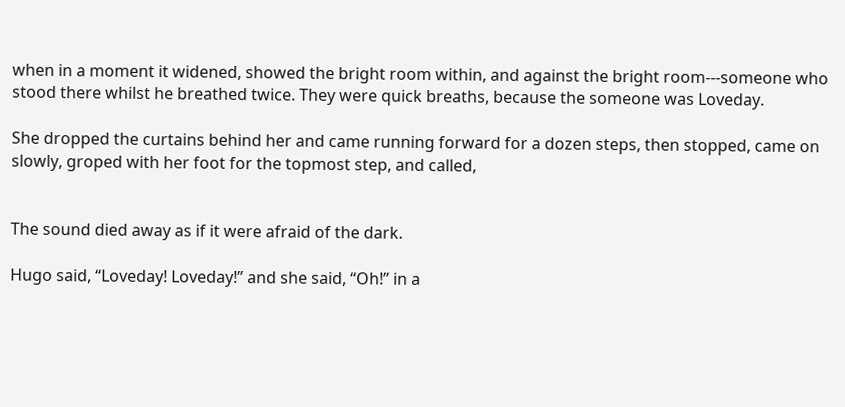when in a moment it widened, showed the bright room within, and against the bright room---someone who stood there whilst he breathed twice. They were quick breaths, because the someone was Loveday.

She dropped the curtains behind her and came running forward for a dozen steps, then stopped, came on slowly, groped with her foot for the topmost step, and called,


The sound died away as if it were afraid of the dark.

Hugo said, “Loveday! Loveday!” and she said, “Oh!” in a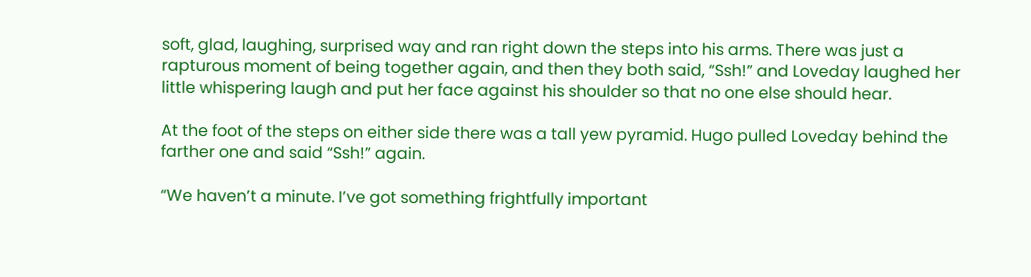soft, glad, laughing, surprised way and ran right down the steps into his arms. There was just a rapturous moment of being together again, and then they both said, “Ssh!” and Loveday laughed her little whispering laugh and put her face against his shoulder so that no one else should hear.

At the foot of the steps on either side there was a tall yew pyramid. Hugo pulled Loveday behind the farther one and said “Ssh!” again.

“We haven’t a minute. I’ve got something frightfully important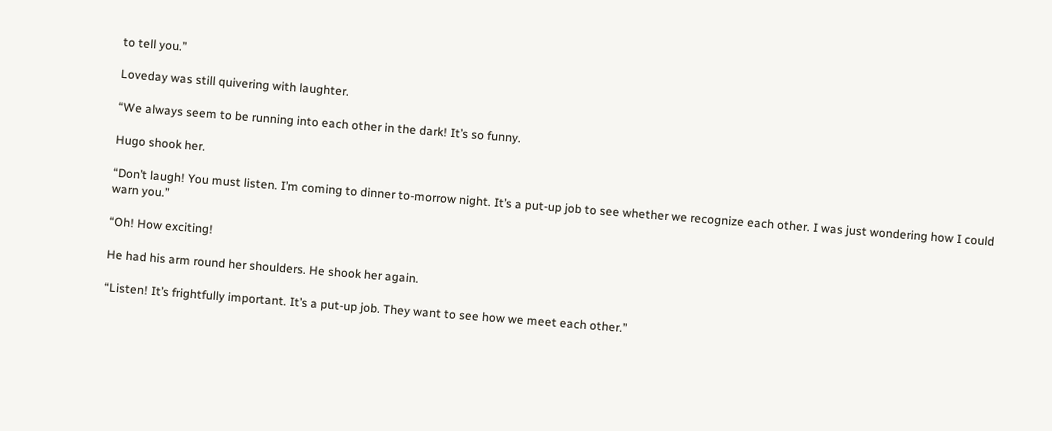to tell you.”

Loveday was still quivering with laughter.

“We always seem to be running into each other in the dark! It’s so funny.

Hugo shook her.

“Don’t laugh! You must listen. I’m coming to dinner to-morrow night. It’s a put-up job to see whether we recognize each other. I was just wondering how I could warn you.”

“Oh! How exciting!

He had his arm round her shoulders. He shook her again.

“Listen! It’s frightfully important. It’s a put-up job. They want to see how we meet each other.”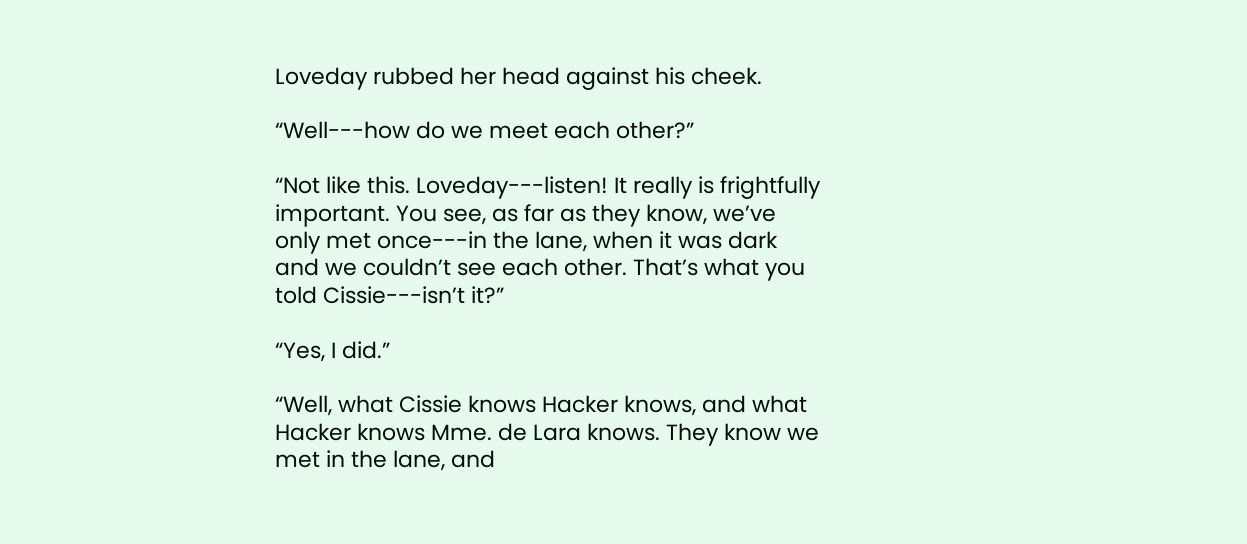Loveday rubbed her head against his cheek.

“Well---how do we meet each other?”

“Not like this. Loveday---listen! It really is frightfully important. You see, as far as they know, we’ve only met once---in the lane, when it was dark and we couldn’t see each other. That’s what you told Cissie---isn’t it?”

“Yes, I did.”

“Well, what Cissie knows Hacker knows, and what Hacker knows Mme. de Lara knows. They know we met in the lane, and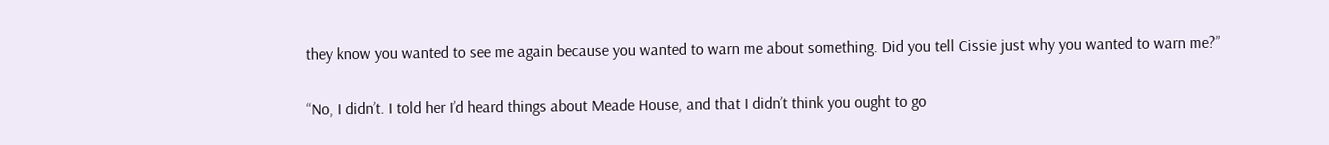they know you wanted to see me again because you wanted to warn me about something. Did you tell Cissie just why you wanted to warn me?”

“No, I didn’t. I told her I’d heard things about Meade House, and that I didn’t think you ought to go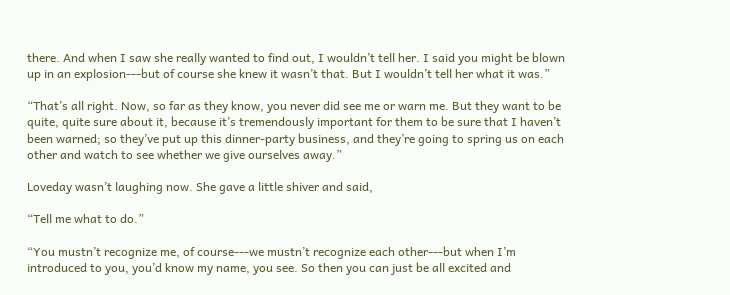there. And when I saw she really wanted to find out, I wouldn’t tell her. I said you might be blown up in an explosion---but of course she knew it wasn’t that. But I wouldn’t tell her what it was.”

“That’s all right. Now, so far as they know, you never did see me or warn me. But they want to be quite, quite sure about it, because it’s tremendously important for them to be sure that I haven’t been warned; so they’ve put up this dinner-party business, and they’re going to spring us on each other and watch to see whether we give ourselves away.”

Loveday wasn’t laughing now. She gave a little shiver and said,

“Tell me what to do.”

“You mustn’t recognize me, of course---we mustn’t recognize each other---but when I’m introduced to you, you’d know my name, you see. So then you can just be all excited and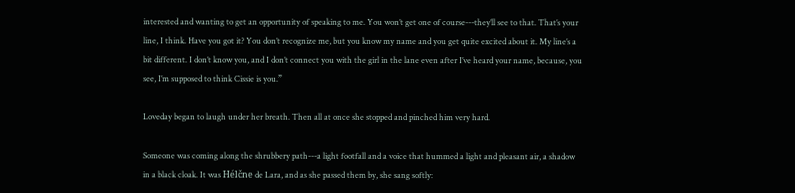interested and wanting to get an opportunity of speaking to me. You won’t get one of course---they’ll see to that. That’s your line, I think. Have you got it? You don’t recognize me, but you know my name and you get quite excited about it. My line’s a bit different. I don’t know you, and I don’t connect you with the girl in the lane even after I’ve heard your name, because, you see, I’m supposed to think Cissie is you.”

Loveday began to laugh under her breath. Then all at once she stopped and pinched him very hard.

Someone was coming along the shrubbery path---a light footfall and a voice that hummed a light and pleasant air, a shadow in a black cloak. It was Hélčne de Lara, and as she passed them by, she sang softly: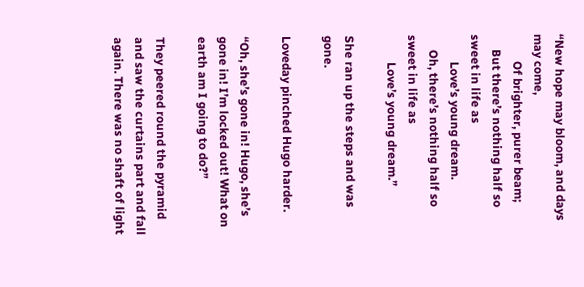“New hope may bloom, and days may come,
         Of brighter, purer beam;
     But there’s nothing half so sweet in life as
         Love’s young dream.
     Oh, there’s nothing half so sweet in life as
         Love’s young dream.”

She ran up the steps and was gone.

Loveday pinched Hugo harder.

“Oh, she’s gone in! Hugo, she’s gone in! I’m locked out! What on earth am I going to do?”

They peered round the pyramid and saw the curtains part and fall again. There was no shaft of light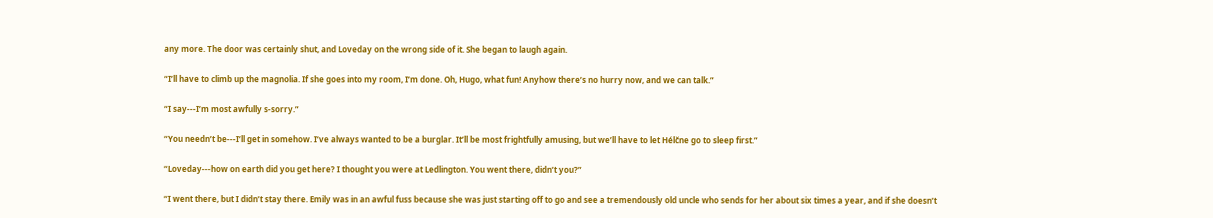any more. The door was certainly shut, and Loveday on the wrong side of it. She began to laugh again.

“I’ll have to climb up the magnolia. If she goes into my room, I’m done. Oh, Hugo, what fun! Anyhow there’s no hurry now, and we can talk.”

“I say---I’m most awfully s-sorry.”

“You needn’t be---I’ll get in somehow. I’ve always wanted to be a burglar. It’ll be most frightfully amusing, but we’ll have to let Hélčne go to sleep first.”

“Loveday---how on earth did you get here? I thought you were at Ledlington. You went there, didn’t you?”

“I went there, but I didn’t stay there. Emily was in an awful fuss because she was just starting off to go and see a tremendously old uncle who sends for her about six times a year, and if she doesn’t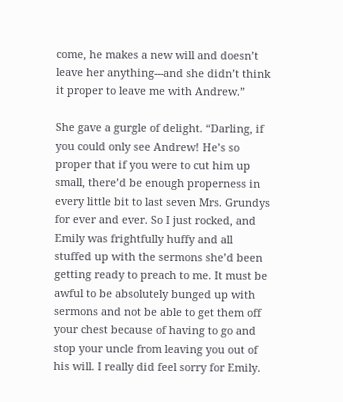come, he makes a new will and doesn’t leave her anything---and she didn’t think it proper to leave me with Andrew.”

She gave a gurgle of delight. “Darling, if you could only see Andrew! He’s so proper that if you were to cut him up small, there’d be enough properness in every little bit to last seven Mrs. Grundys for ever and ever. So I just rocked, and Emily was frightfully huffy and all stuffed up with the sermons she’d been getting ready to preach to me. It must be awful to be absolutely bunged up with sermons and not be able to get them off your chest because of having to go and stop your uncle from leaving you out of his will. I really did feel sorry for Emily.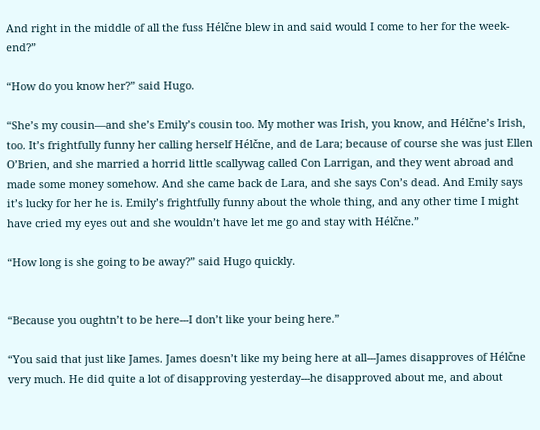And right in the middle of all the fuss Hélčne blew in and said would I come to her for the week-end?”

“How do you know her?” said Hugo.

“She’s my cousin—and she’s Emily’s cousin too. My mother was Irish, you know, and Hélčne’s Irish, too. It’s frightfully funny her calling herself Hélčne, and de Lara; because of course she was just Ellen O’Brien, and she married a horrid little scallywag called Con Larrigan, and they went abroad and made some money somehow. And she came back de Lara, and she says Con’s dead. And Emily says it’s lucky for her he is. Emily’s frightfully funny about the whole thing, and any other time I might have cried my eyes out and she wouldn’t have let me go and stay with Hélčne.”

“How long is she going to be away?” said Hugo quickly.


“Because you oughtn’t to be here---I don’t like your being here.”

“You said that just like James. James doesn’t like my being here at all---James disapproves of Hélčne very much. He did quite a lot of disapproving yesterday---he disapproved about me, and about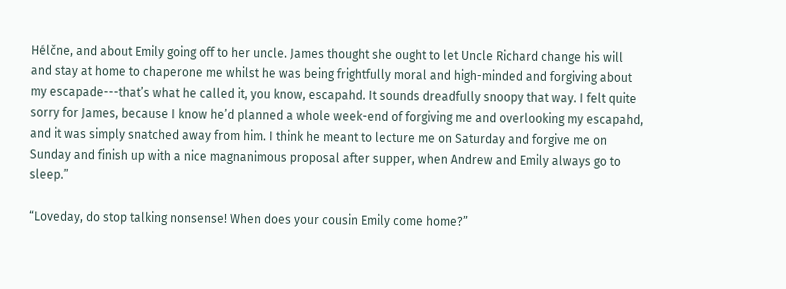Hélčne, and about Emily going off to her uncle. James thought she ought to let Uncle Richard change his will and stay at home to chaperone me whilst he was being frightfully moral and high-minded and forgiving about my escapade---that’s what he called it, you know, escapahd. It sounds dreadfully snoopy that way. I felt quite sorry for James, because I know he’d planned a whole week-end of forgiving me and overlooking my escapahd, and it was simply snatched away from him. I think he meant to lecture me on Saturday and forgive me on Sunday and finish up with a nice magnanimous proposal after supper, when Andrew and Emily always go to sleep.”

“Loveday, do stop talking nonsense! When does your cousin Emily come home?”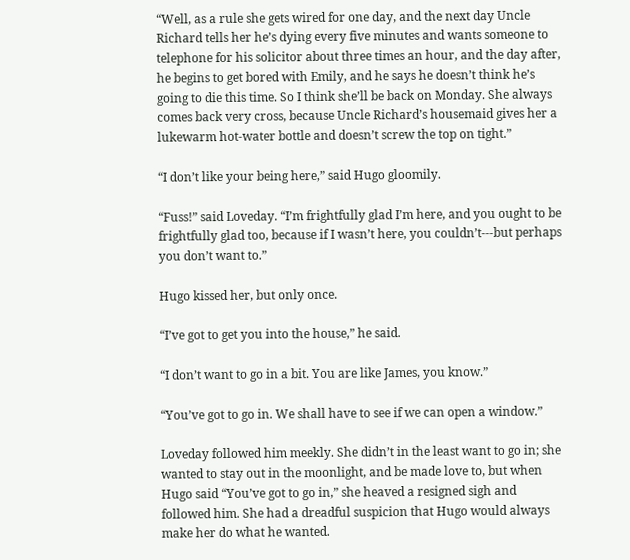“Well, as a rule she gets wired for one day, and the next day Uncle Richard tells her he’s dying every five minutes and wants someone to telephone for his solicitor about three times an hour, and the day after, he begins to get bored with Emily, and he says he doesn’t think he’s going to die this time. So I think she’ll be back on Monday. She always comes back very cross, because Uncle Richard’s housemaid gives her a lukewarm hot-water bottle and doesn’t screw the top on tight.”

“I don’t like your being here,” said Hugo gloomily.

“Fuss!” said Loveday. “I’m frightfully glad I’m here, and you ought to be frightfully glad too, because if I wasn’t here, you couldn’t---but perhaps you don’t want to.”

Hugo kissed her, but only once.

“I’ve got to get you into the house,” he said.

“I don’t want to go in a bit. You are like James, you know.”

“You’ve got to go in. We shall have to see if we can open a window.”

Loveday followed him meekly. She didn’t in the least want to go in; she wanted to stay out in the moonlight, and be made love to, but when Hugo said “You’ve got to go in,” she heaved a resigned sigh and followed him. She had a dreadful suspicion that Hugo would always make her do what he wanted.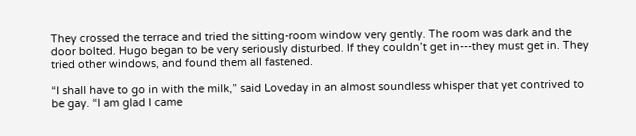They crossed the terrace and tried the sitting-room window very gently. The room was dark and the door bolted. Hugo began to be very seriously disturbed. If they couldn’t get in---they must get in. They tried other windows, and found them all fastened.

“I shall have to go in with the milk,” said Loveday in an almost soundless whisper that yet contrived to be gay. “I am glad I came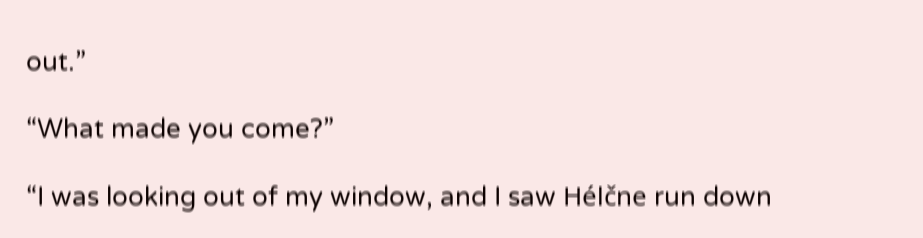out.”

“What made you come?”

“I was looking out of my window, and I saw Hélčne run down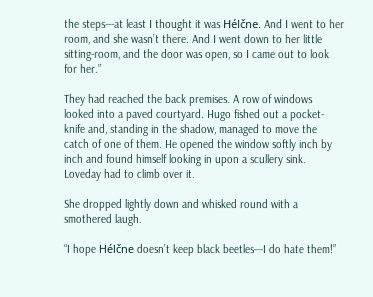the steps---at least I thought it was Hélčne. And I went to her room, and she wasn’t there. And I went down to her little sitting-room, and the door was open, so I came out to look for her.”

They had reached the back premises. A row of windows looked into a paved courtyard. Hugo fished out a pocket-knife and, standing in the shadow, managed to move the catch of one of them. He opened the window softly inch by inch and found himself looking in upon a scullery sink. Loveday had to climb over it.

She dropped lightly down and whisked round with a smothered laugh.

“I hope Hélčne doesn’t keep black beetles---I do hate them!”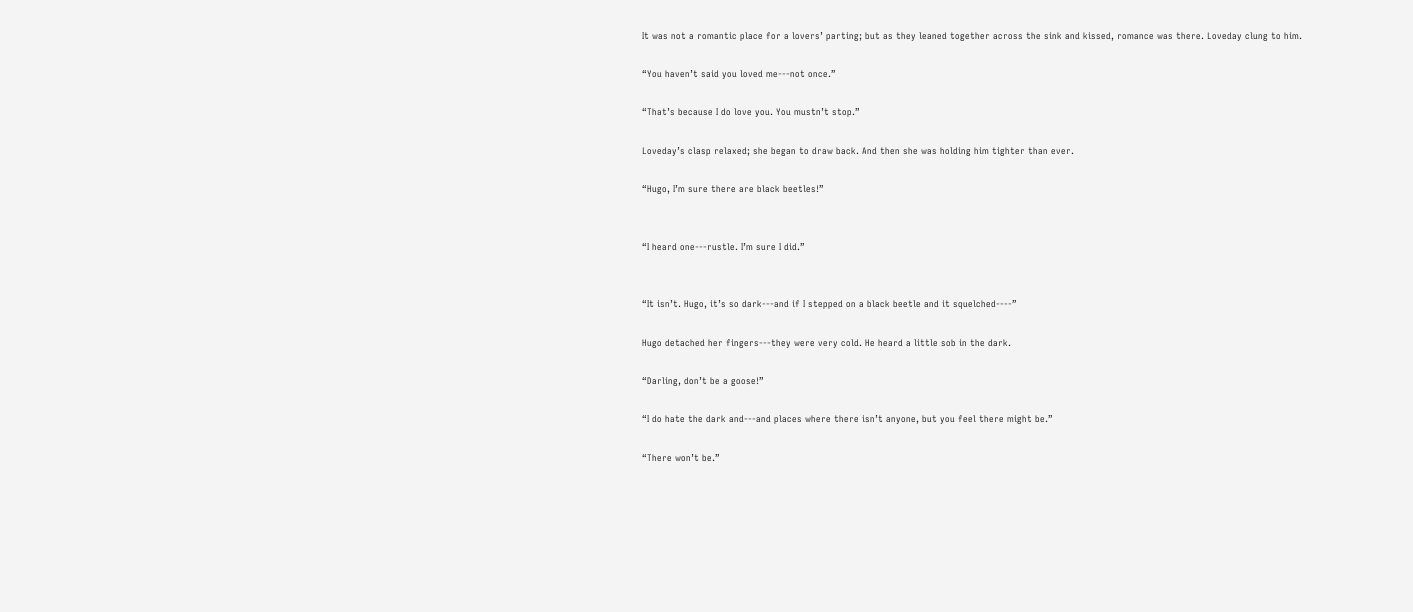It was not a romantic place for a lovers’ parting; but as they leaned together across the sink and kissed, romance was there. Loveday clung to him.

“You haven’t said you loved me---not once.”

“That’s because I do love you. You mustn’t stop.”

Loveday’s clasp relaxed; she began to draw back. And then she was holding him tighter than ever.

“Hugo, I’m sure there are black beetles!”


“I heard one---rustle. I’m sure I did.”


“It isn’t. Hugo, it’s so dark---and if I stepped on a black beetle and it squelched----”

Hugo detached her fingers---they were very cold. He heard a little sob in the dark.

“Darling, don’t be a goose!”

“I do hate the dark and---and places where there isn’t anyone, but you feel there might be.”

“There won’t be.”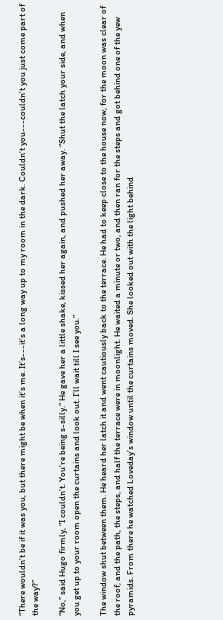“There wouldn’t be if it was you, but there might be when it’s me. It’s---it’s a long way up to my room in the dark. Couldn’t you---couldn’t you just come part of the way?”

“No,” said Hugo firmly, “I couldn’t. You’re being s-silly.” He gave her a little shake, kissed her again, and pushed her away. “Shut the latch your side, and when you get up to your room open the curtains and look out. I’ll wait till I see you.”

The window shut between them. He heard her latch it and went cautiously back to the terrace. He had to keep close to the house now, for the moon was clear of the roof, and the path, the steps, and half the terrace were in moonlight. He waited a minute or two, and then ran for the steps and got behind one of the yew pyramids. From there he watched Loveday’s window until the curtains moved. She looked out with the light behind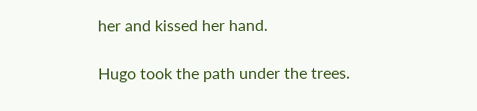her and kissed her hand.

Hugo took the path under the trees.